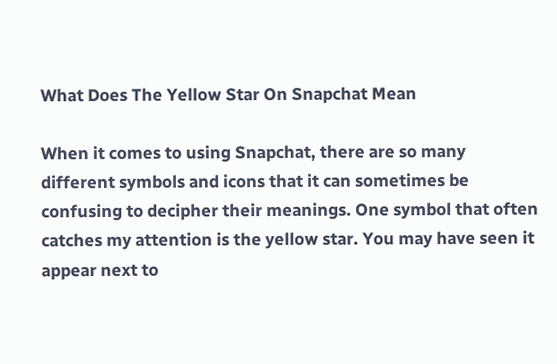What Does The Yellow Star On Snapchat Mean

When it comes to using Snapchat, there are so many different symbols and icons that it can sometimes be confusing to decipher their meanings. One symbol that often catches my attention is the yellow star. You may have seen it appear next to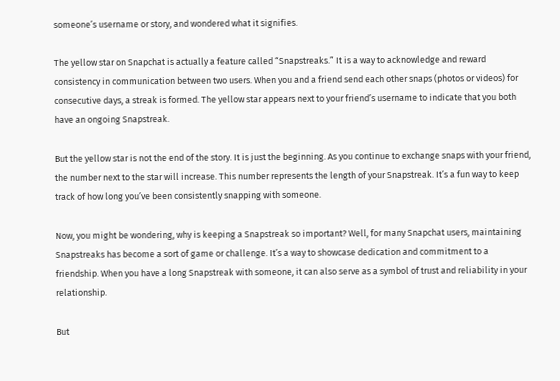someone’s username or story, and wondered what it signifies.

The yellow star on Snapchat is actually a feature called “Snapstreaks.” It is a way to acknowledge and reward consistency in communication between two users. When you and a friend send each other snaps (photos or videos) for consecutive days, a streak is formed. The yellow star appears next to your friend’s username to indicate that you both have an ongoing Snapstreak.

But the yellow star is not the end of the story. It is just the beginning. As you continue to exchange snaps with your friend, the number next to the star will increase. This number represents the length of your Snapstreak. It’s a fun way to keep track of how long you’ve been consistently snapping with someone.

Now, you might be wondering, why is keeping a Snapstreak so important? Well, for many Snapchat users, maintaining Snapstreaks has become a sort of game or challenge. It’s a way to showcase dedication and commitment to a friendship. When you have a long Snapstreak with someone, it can also serve as a symbol of trust and reliability in your relationship.

But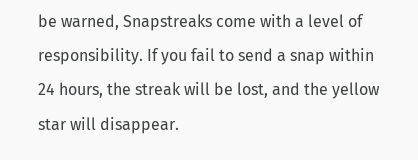be warned, Snapstreaks come with a level of responsibility. If you fail to send a snap within 24 hours, the streak will be lost, and the yellow star will disappear.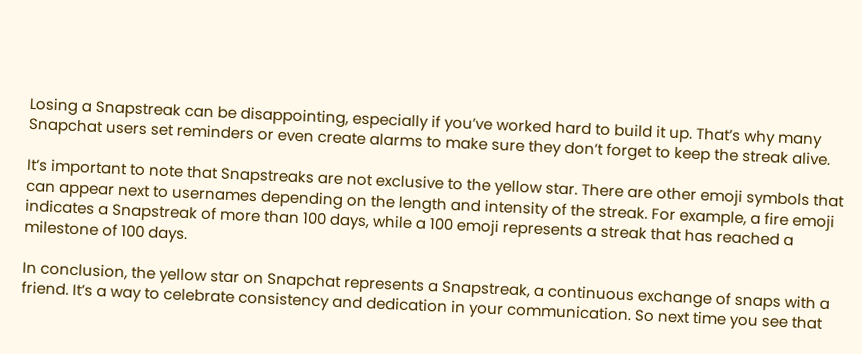Losing a Snapstreak can be disappointing, especially if you’ve worked hard to build it up. That’s why many Snapchat users set reminders or even create alarms to make sure they don’t forget to keep the streak alive.

It’s important to note that Snapstreaks are not exclusive to the yellow star. There are other emoji symbols that can appear next to usernames depending on the length and intensity of the streak. For example, a fire emoji indicates a Snapstreak of more than 100 days, while a 100 emoji represents a streak that has reached a milestone of 100 days.

In conclusion, the yellow star on Snapchat represents a Snapstreak, a continuous exchange of snaps with a friend. It’s a way to celebrate consistency and dedication in your communication. So next time you see that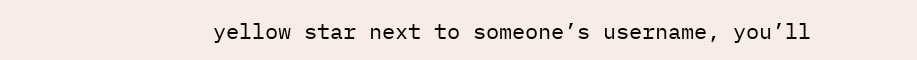yellow star next to someone’s username, you’ll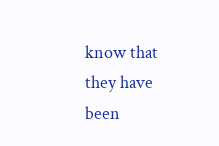know that they have been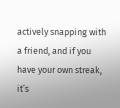actively snapping with a friend, and if you have your own streak, it’s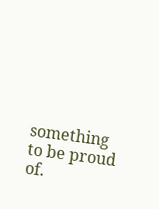something to be proud of.